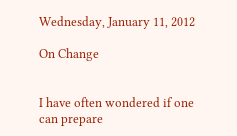Wednesday, January 11, 2012

On Change


I have often wondered if one can prepare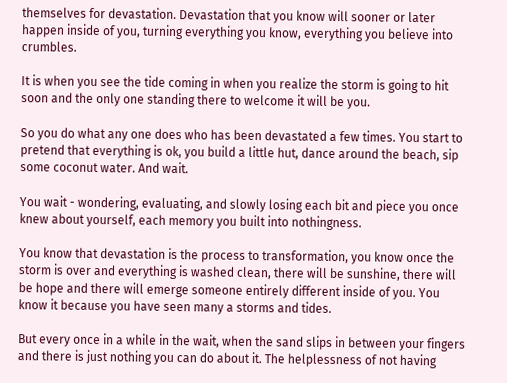themselves for devastation. Devastation that you know will sooner or later happen inside of you, turning everything you know, everything you believe into crumbles.

It is when you see the tide coming in when you realize the storm is going to hit soon and the only one standing there to welcome it will be you.

So you do what any one does who has been devastated a few times. You start to pretend that everything is ok, you build a little hut, dance around the beach, sip some coconut water. And wait.

You wait - wondering, evaluating, and slowly losing each bit and piece you once knew about yourself, each memory you built into nothingness.

You know that devastation is the process to transformation, you know once the storm is over and everything is washed clean, there will be sunshine, there will be hope and there will emerge someone entirely different inside of you. You know it because you have seen many a storms and tides.

But every once in a while in the wait, when the sand slips in between your fingers and there is just nothing you can do about it. The helplessness of not having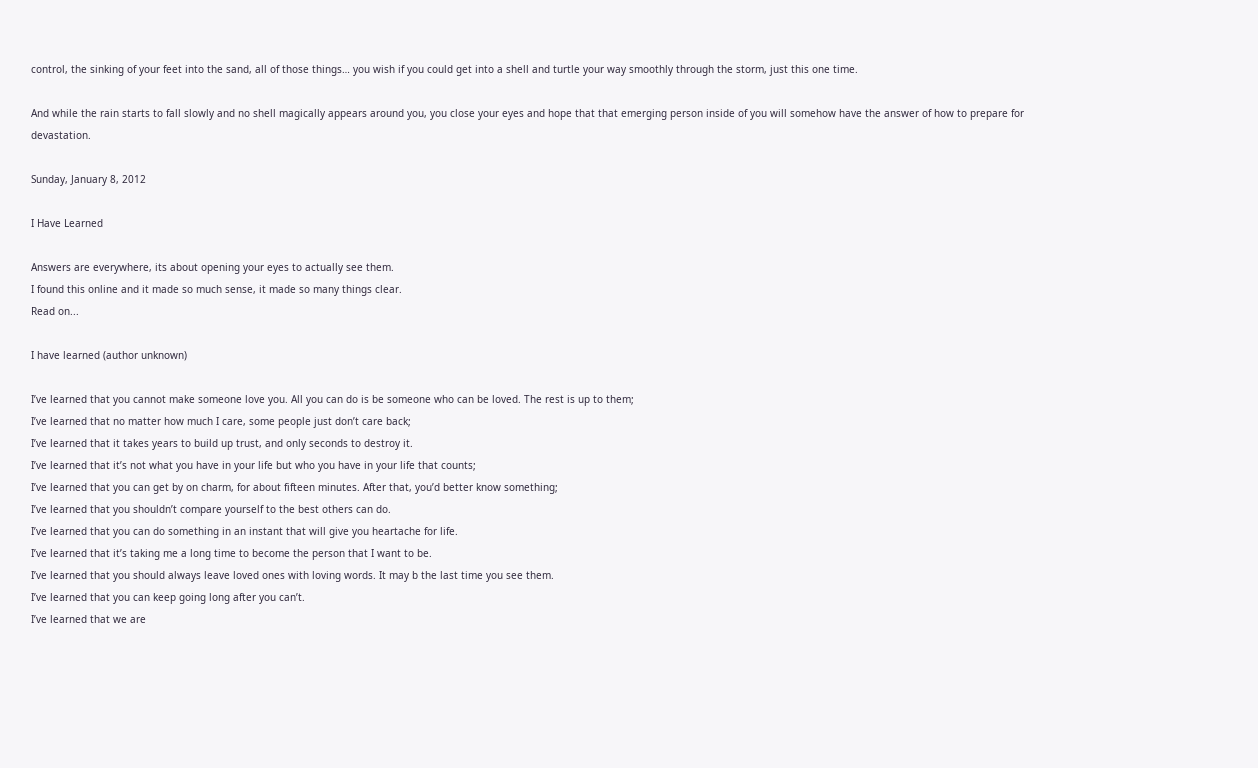control, the sinking of your feet into the sand, all of those things… you wish if you could get into a shell and turtle your way smoothly through the storm, just this one time.

And while the rain starts to fall slowly and no shell magically appears around you, you close your eyes and hope that that emerging person inside of you will somehow have the answer of how to prepare for devastation.

Sunday, January 8, 2012

I Have Learned

Answers are everywhere, its about opening your eyes to actually see them.
I found this online and it made so much sense, it made so many things clear.
Read on...

I have learned (author unknown)

I’ve learned that you cannot make someone love you. All you can do is be someone who can be loved. The rest is up to them;
I’ve learned that no matter how much I care, some people just don’t care back;
I’ve learned that it takes years to build up trust, and only seconds to destroy it.
I’ve learned that it’s not what you have in your life but who you have in your life that counts;
I’ve learned that you can get by on charm, for about fifteen minutes. After that, you’d better know something;
I’ve learned that you shouldn’t compare yourself to the best others can do.
I’ve learned that you can do something in an instant that will give you heartache for life.
I’ve learned that it’s taking me a long time to become the person that I want to be.
I’ve learned that you should always leave loved ones with loving words. It may b the last time you see them.
I’ve learned that you can keep going long after you can’t.
I’ve learned that we are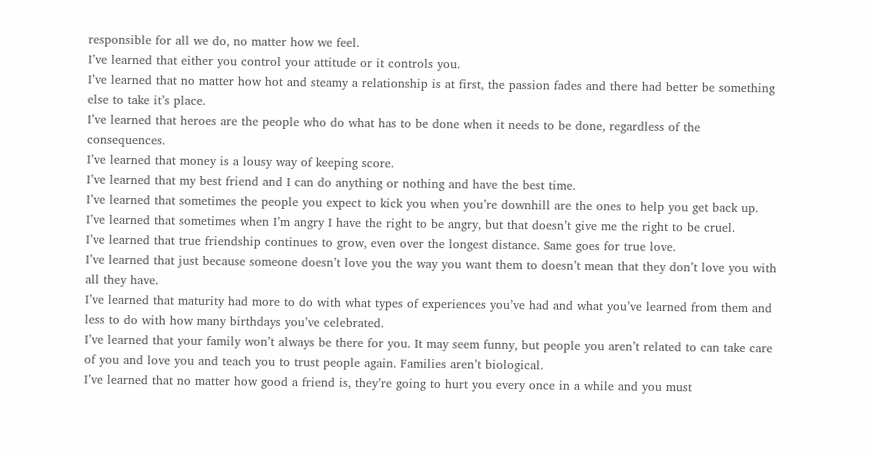responsible for all we do, no matter how we feel.
I’ve learned that either you control your attitude or it controls you.
I’ve learned that no matter how hot and steamy a relationship is at first, the passion fades and there had better be something else to take it’s place.
I’ve learned that heroes are the people who do what has to be done when it needs to be done, regardless of the consequences.
I’ve learned that money is a lousy way of keeping score.
I’ve learned that my best friend and I can do anything or nothing and have the best time.
I’ve learned that sometimes the people you expect to kick you when you’re downhill are the ones to help you get back up.
I’ve learned that sometimes when I’m angry I have the right to be angry, but that doesn’t give me the right to be cruel.
I’ve learned that true friendship continues to grow, even over the longest distance. Same goes for true love.
I’ve learned that just because someone doesn’t love you the way you want them to doesn’t mean that they don’t love you with all they have.
I’ve learned that maturity had more to do with what types of experiences you’ve had and what you’ve learned from them and less to do with how many birthdays you’ve celebrated.
I’ve learned that your family won’t always be there for you. It may seem funny, but people you aren’t related to can take care of you and love you and teach you to trust people again. Families aren’t biological.
I’ve learned that no matter how good a friend is, they’re going to hurt you every once in a while and you must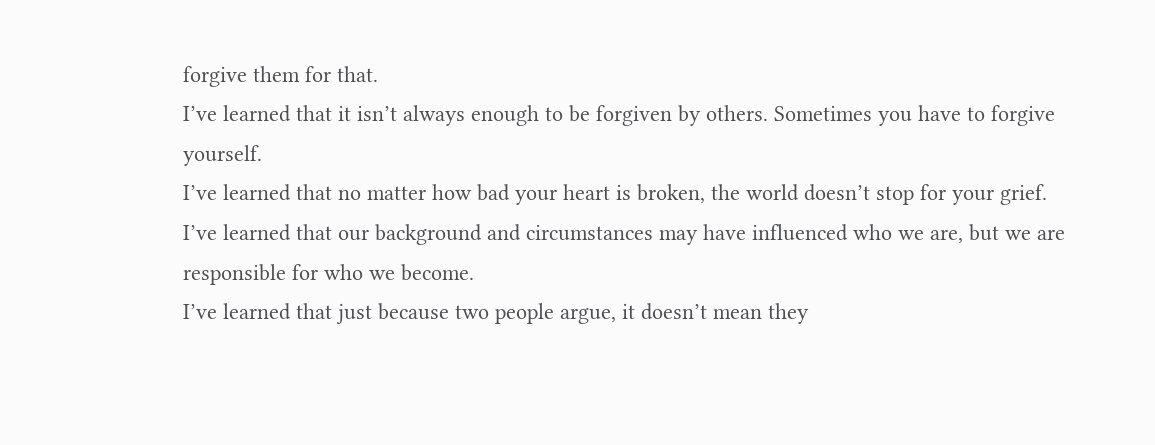forgive them for that.
I’ve learned that it isn’t always enough to be forgiven by others. Sometimes you have to forgive yourself.
I’ve learned that no matter how bad your heart is broken, the world doesn’t stop for your grief.
I’ve learned that our background and circumstances may have influenced who we are, but we are responsible for who we become.
I’ve learned that just because two people argue, it doesn’t mean they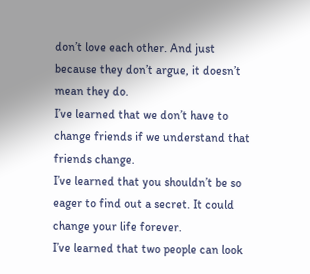don’t love each other. And just because they don’t argue, it doesn’t mean they do.
I’ve learned that we don’t have to change friends if we understand that friends change.
I’ve learned that you shouldn’t be so eager to find out a secret. It could change your life forever.
I’ve learned that two people can look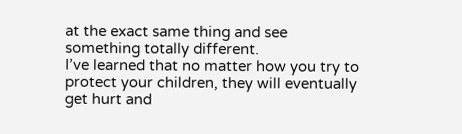at the exact same thing and see something totally different.
I’ve learned that no matter how you try to protect your children, they will eventually get hurt and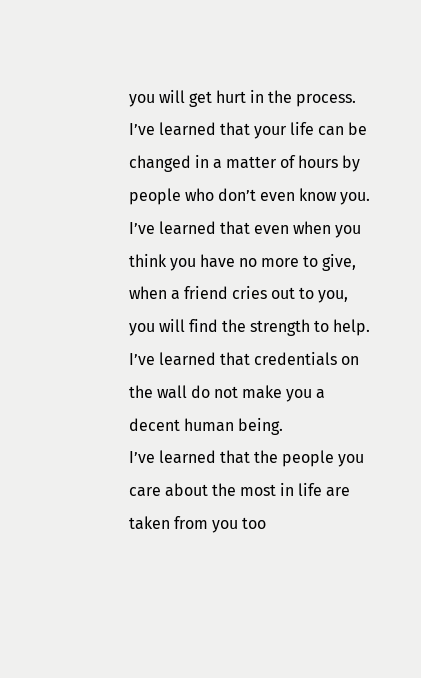you will get hurt in the process.
I’ve learned that your life can be changed in a matter of hours by people who don’t even know you.
I’ve learned that even when you think you have no more to give, when a friend cries out to you, you will find the strength to help.
I’ve learned that credentials on the wall do not make you a decent human being.
I’ve learned that the people you care about the most in life are taken from you too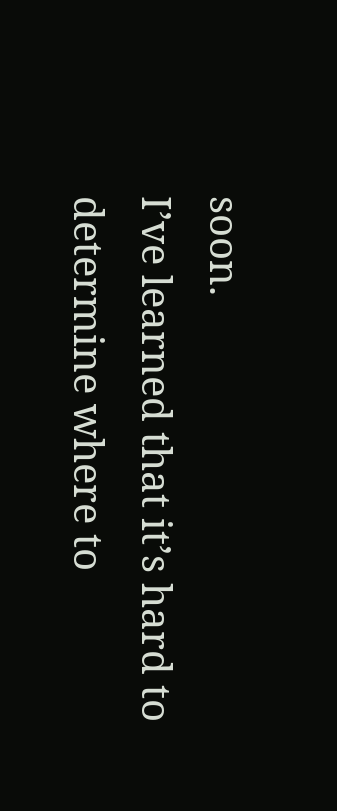soon.
I’ve learned that it’s hard to determine where to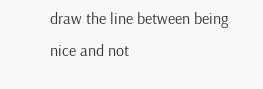draw the line between being nice and not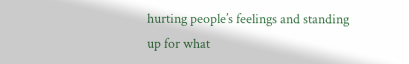hurting people’s feelings and standing up for what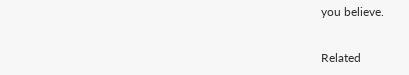you believe.


Related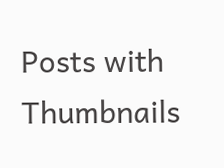Posts with Thumbnails